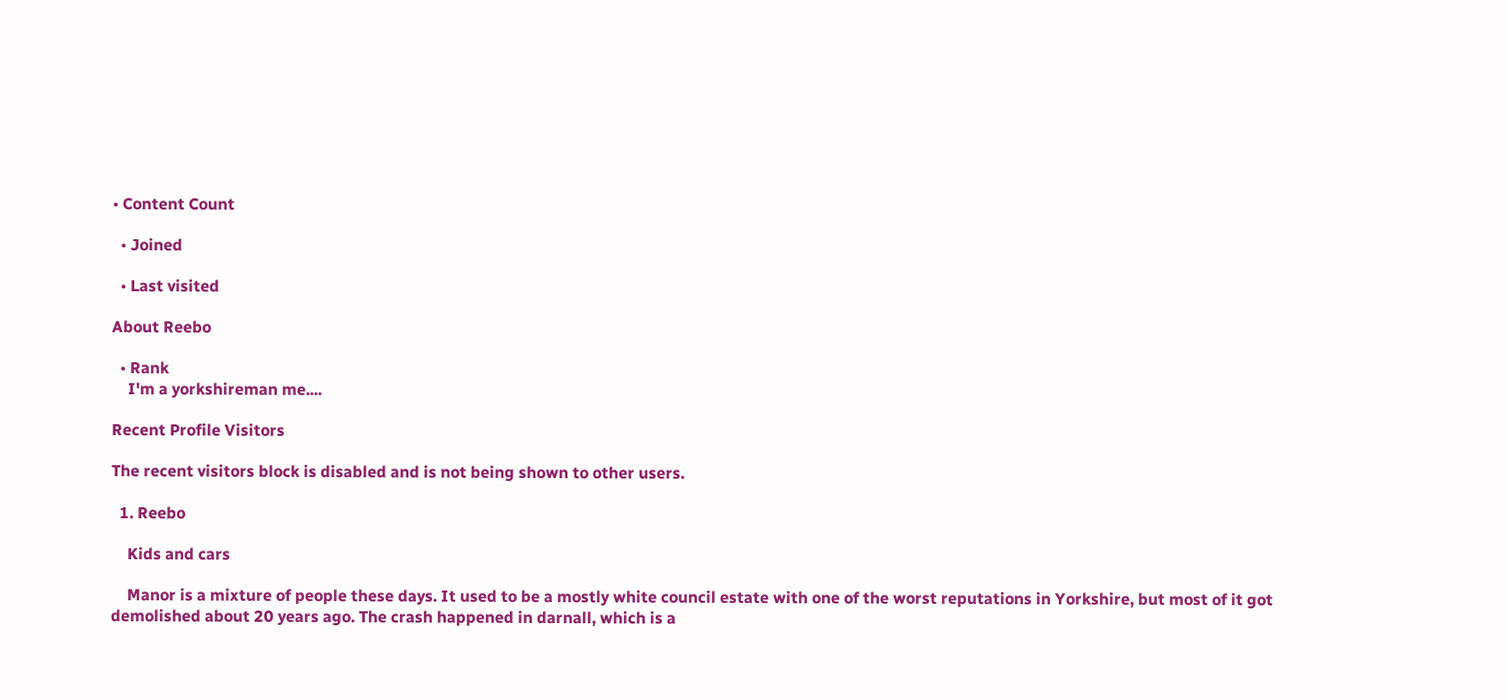• Content Count

  • Joined

  • Last visited

About Reebo

  • Rank
    I'm a yorkshireman me....

Recent Profile Visitors

The recent visitors block is disabled and is not being shown to other users.

  1. Reebo

    Kids and cars

    Manor is a mixture of people these days. It used to be a mostly white council estate with one of the worst reputations in Yorkshire, but most of it got demolished about 20 years ago. The crash happened in darnall, which is a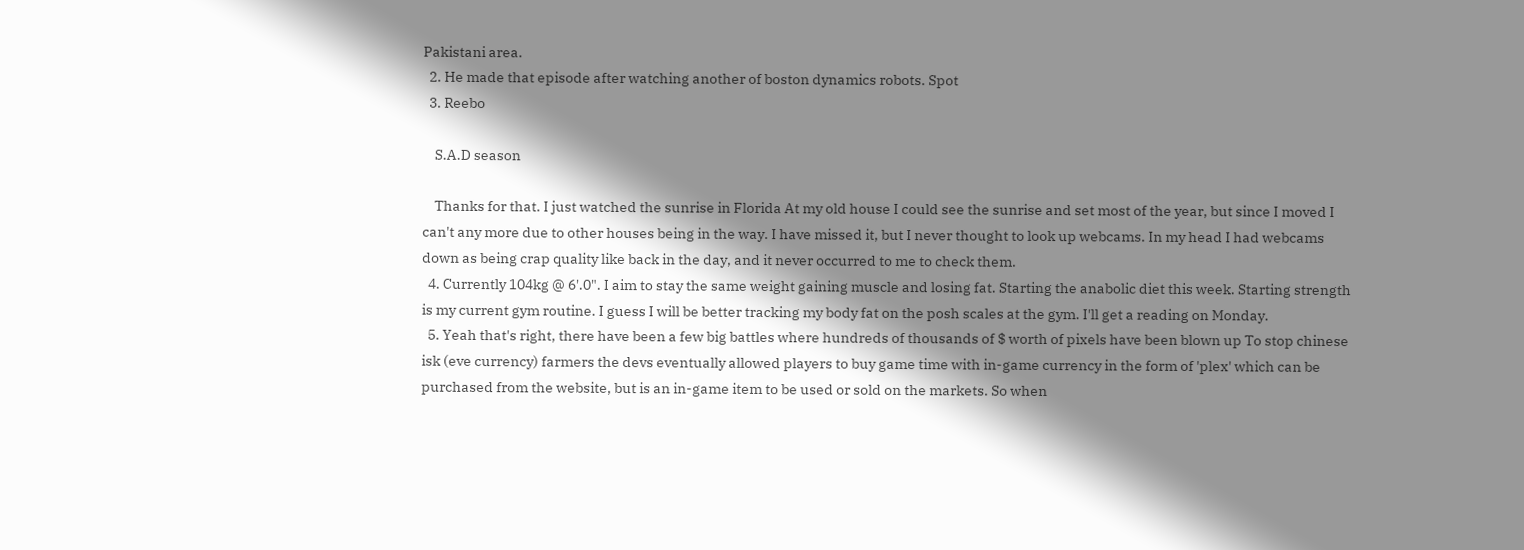Pakistani area.
  2. He made that episode after watching another of boston dynamics robots. Spot
  3. Reebo

    S.A.D season

    Thanks for that. I just watched the sunrise in Florida At my old house I could see the sunrise and set most of the year, but since I moved I can't any more due to other houses being in the way. I have missed it, but I never thought to look up webcams. In my head I had webcams down as being crap quality like back in the day, and it never occurred to me to check them.
  4. Currently 104kg @ 6'.0". I aim to stay the same weight gaining muscle and losing fat. Starting the anabolic diet this week. Starting strength is my current gym routine. I guess I will be better tracking my body fat on the posh scales at the gym. I'll get a reading on Monday.
  5. Yeah that's right, there have been a few big battles where hundreds of thousands of $ worth of pixels have been blown up To stop chinese isk (eve currency) farmers the devs eventually allowed players to buy game time with in-game currency in the form of 'plex' which can be purchased from the website, but is an in-game item to be used or sold on the markets. So when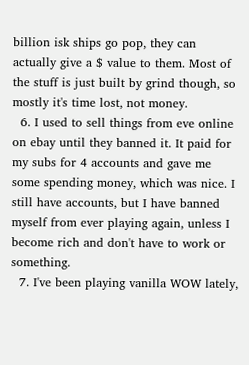billion isk ships go pop, they can actually give a $ value to them. Most of the stuff is just built by grind though, so mostly it's time lost, not money.
  6. I used to sell things from eve online on ebay until they banned it. It paid for my subs for 4 accounts and gave me some spending money, which was nice. I still have accounts, but I have banned myself from ever playing again, unless I become rich and don't have to work or something.
  7. I've been playing vanilla WOW lately,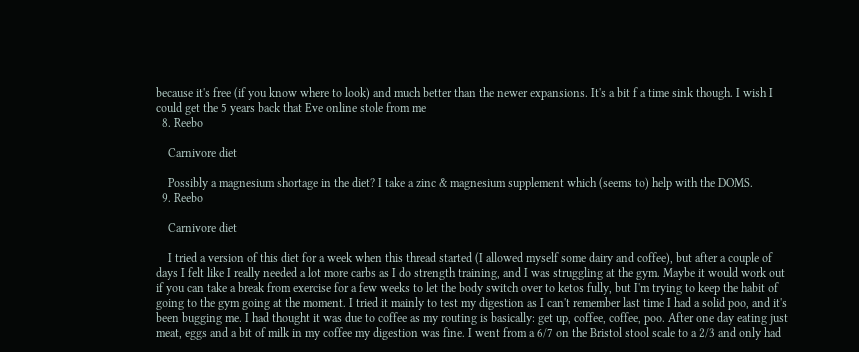because it's free (if you know where to look) and much better than the newer expansions. It's a bit f a time sink though. I wish I could get the 5 years back that Eve online stole from me
  8. Reebo

    Carnivore diet

    Possibly a magnesium shortage in the diet? I take a zinc & magnesium supplement which (seems to) help with the DOMS.
  9. Reebo

    Carnivore diet

    I tried a version of this diet for a week when this thread started (I allowed myself some dairy and coffee), but after a couple of days I felt like I really needed a lot more carbs as I do strength training, and I was struggling at the gym. Maybe it would work out if you can take a break from exercise for a few weeks to let the body switch over to ketos fully, but I'm trying to keep the habit of going to the gym going at the moment. I tried it mainly to test my digestion as I can't remember last time I had a solid poo, and it's been bugging me. I had thought it was due to coffee as my routing is basically: get up, coffee, coffee, poo. After one day eating just meat, eggs and a bit of milk in my coffee my digestion was fine. I went from a 6/7 on the Bristol stool scale to a 2/3 and only had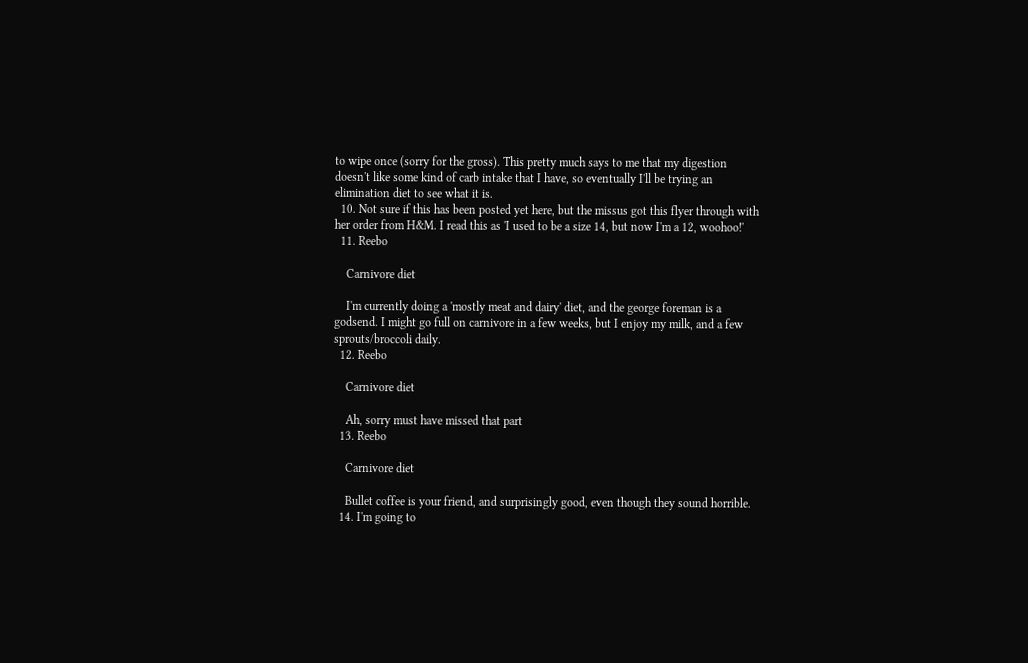to wipe once (sorry for the gross). This pretty much says to me that my digestion doesn't like some kind of carb intake that I have, so eventually I'll be trying an elimination diet to see what it is.
  10. Not sure if this has been posted yet here, but the missus got this flyer through with her order from H&M. I read this as 'I used to be a size 14, but now I'm a 12, woohoo!'
  11. Reebo

    Carnivore diet

    I'm currently doing a 'mostly meat and dairy' diet, and the george foreman is a godsend. I might go full on carnivore in a few weeks, but I enjoy my milk, and a few sprouts/broccoli daily.
  12. Reebo

    Carnivore diet

    Ah, sorry must have missed that part
  13. Reebo

    Carnivore diet

    Bullet coffee is your friend, and surprisingly good, even though they sound horrible.
  14. I'm going to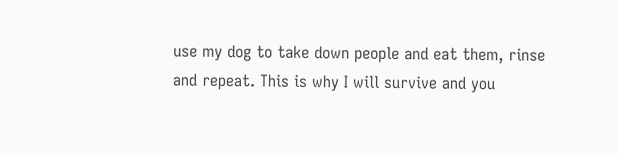use my dog to take down people and eat them, rinse and repeat. This is why I will survive and you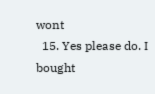wont
  15. Yes please do. I bought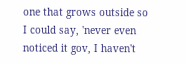one that grows outside so I could say, 'never even noticed it gov, I haven't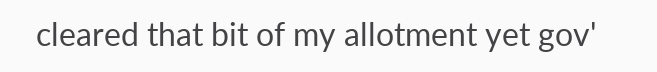cleared that bit of my allotment yet gov'